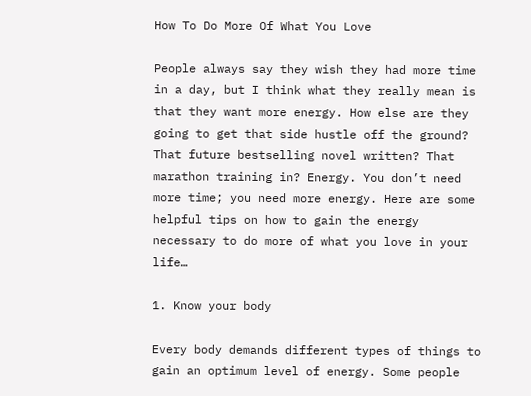How To Do More Of What You Love

People always say they wish they had more time in a day, but I think what they really mean is that they want more energy. How else are they going to get that side hustle off the ground? That future bestselling novel written? That marathon training in? Energy. You don’t need more time; you need more energy. Here are some helpful tips on how to gain the energy necessary to do more of what you love in your life…

1. Know your body

Every body demands different types of things to gain an optimum level of energy. Some people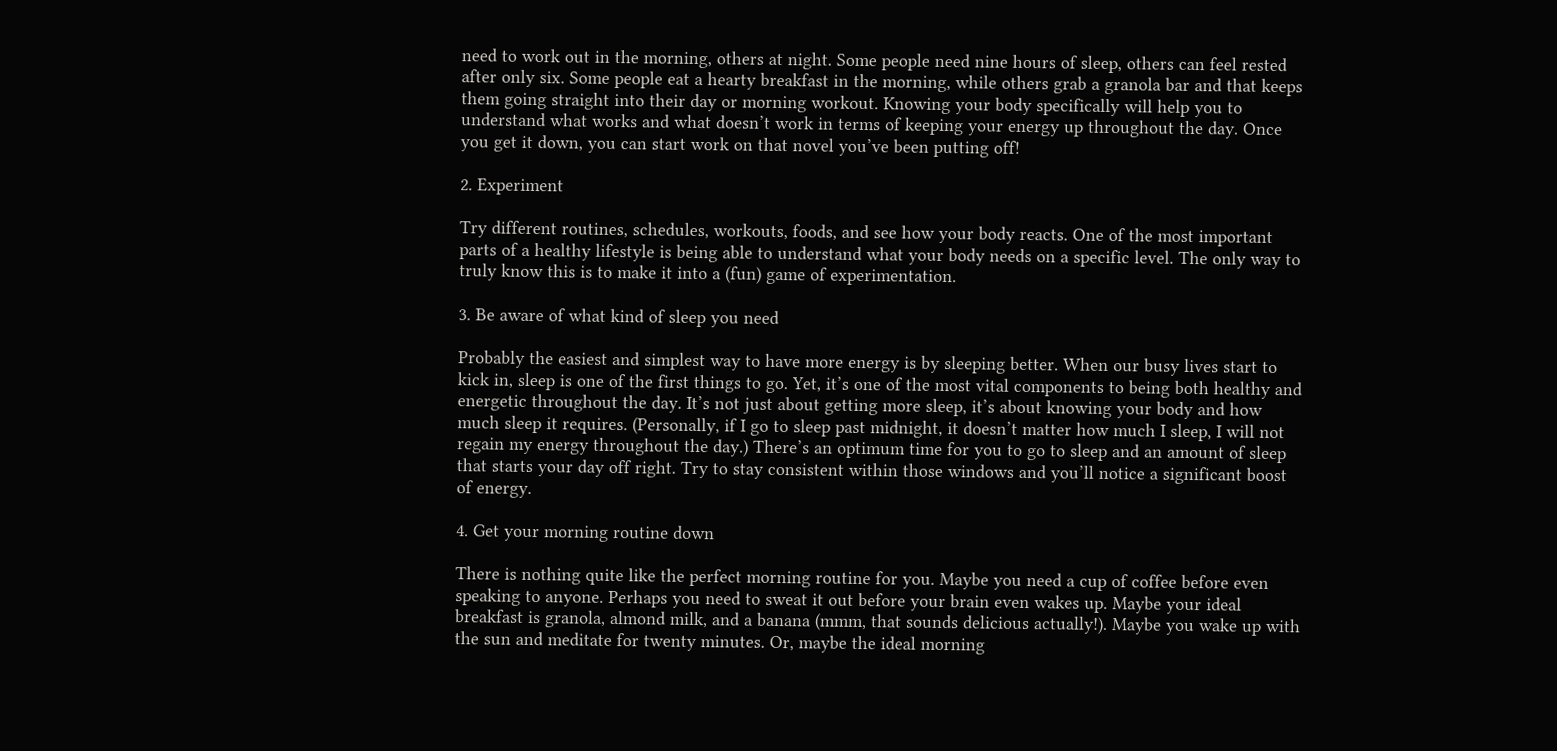need to work out in the morning, others at night. Some people need nine hours of sleep, others can feel rested after only six. Some people eat a hearty breakfast in the morning, while others grab a granola bar and that keeps them going straight into their day or morning workout. Knowing your body specifically will help you to understand what works and what doesn’t work in terms of keeping your energy up throughout the day. Once you get it down, you can start work on that novel you’ve been putting off!

2. Experiment

Try different routines, schedules, workouts, foods, and see how your body reacts. One of the most important parts of a healthy lifestyle is being able to understand what your body needs on a specific level. The only way to truly know this is to make it into a (fun) game of experimentation.

3. Be aware of what kind of sleep you need

Probably the easiest and simplest way to have more energy is by sleeping better. When our busy lives start to kick in, sleep is one of the first things to go. Yet, it’s one of the most vital components to being both healthy and energetic throughout the day. It’s not just about getting more sleep, it’s about knowing your body and how much sleep it requires. (Personally, if I go to sleep past midnight, it doesn’t matter how much I sleep, I will not regain my energy throughout the day.) There’s an optimum time for you to go to sleep and an amount of sleep that starts your day off right. Try to stay consistent within those windows and you’ll notice a significant boost of energy.

4. Get your morning routine down

There is nothing quite like the perfect morning routine for you. Maybe you need a cup of coffee before even speaking to anyone. Perhaps you need to sweat it out before your brain even wakes up. Maybe your ideal breakfast is granola, almond milk, and a banana (mmm, that sounds delicious actually!). Maybe you wake up with the sun and meditate for twenty minutes. Or, maybe the ideal morning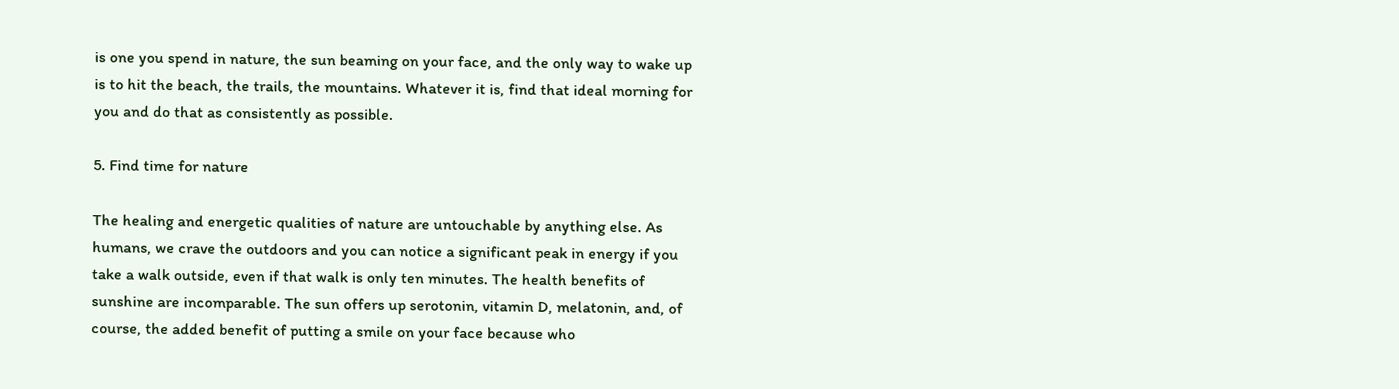is one you spend in nature, the sun beaming on your face, and the only way to wake up is to hit the beach, the trails, the mountains. Whatever it is, find that ideal morning for you and do that as consistently as possible.

5. Find time for nature

The healing and energetic qualities of nature are untouchable by anything else. As humans, we crave the outdoors and you can notice a significant peak in energy if you take a walk outside, even if that walk is only ten minutes. The health benefits of sunshine are incomparable. The sun offers up serotonin, vitamin D, melatonin, and, of course, the added benefit of putting a smile on your face because who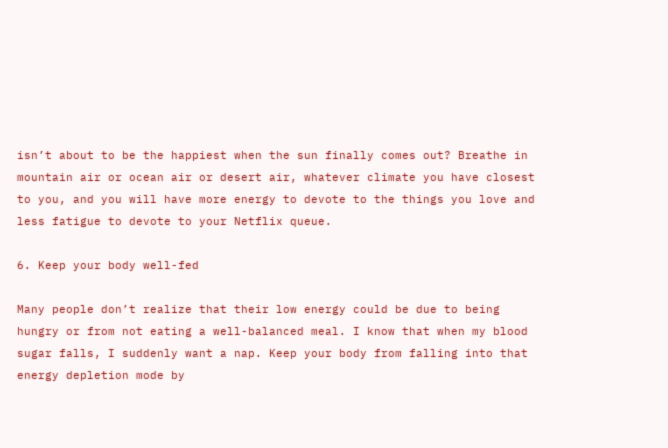isn’t about to be the happiest when the sun finally comes out? Breathe in mountain air or ocean air or desert air, whatever climate you have closest to you, and you will have more energy to devote to the things you love and less fatigue to devote to your Netflix queue.

6. Keep your body well-fed

Many people don’t realize that their low energy could be due to being hungry or from not eating a well-balanced meal. I know that when my blood sugar falls, I suddenly want a nap. Keep your body from falling into that energy depletion mode by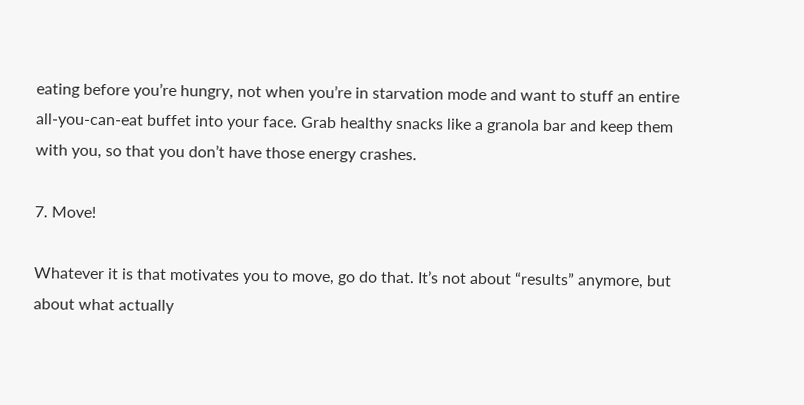eating before you’re hungry, not when you’re in starvation mode and want to stuff an entire all-you-can-eat buffet into your face. Grab healthy snacks like a granola bar and keep them with you, so that you don’t have those energy crashes.

7. Move!

Whatever it is that motivates you to move, go do that. It’s not about “results” anymore, but about what actually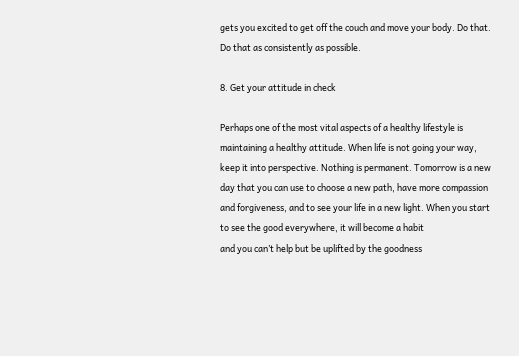gets you excited to get off the couch and move your body. Do that. Do that as consistently as possible.

8. Get your attitude in check

Perhaps one of the most vital aspects of a healthy lifestyle is maintaining a healthy attitude. When life is not going your way, keep it into perspective. Nothing is permanent. Tomorrow is a new day that you can use to choose a new path, have more compassion and forgiveness, and to see your life in a new light. When you start to see the good everywhere, it will become a habit
and you can’t help but be uplifted by the goodness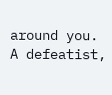around you. A defeatist,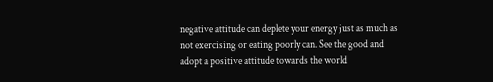negative attitude can deplete your energy just as much as not exercising or eating poorly can. See the good and adopt a positive attitude towards the world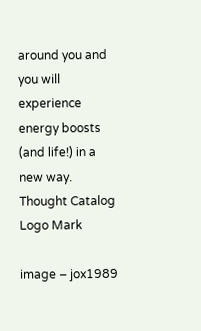around you and you will experience energy boosts (and life!) in a new way. Thought Catalog Logo Mark

image – jox1989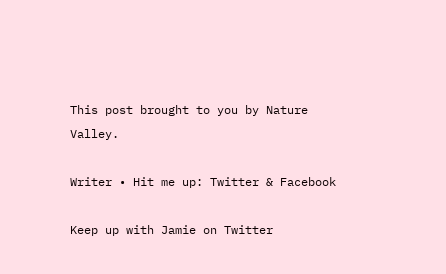This post brought to you by Nature Valley.

Writer • Hit me up: Twitter & Facebook

Keep up with Jamie on Twitter